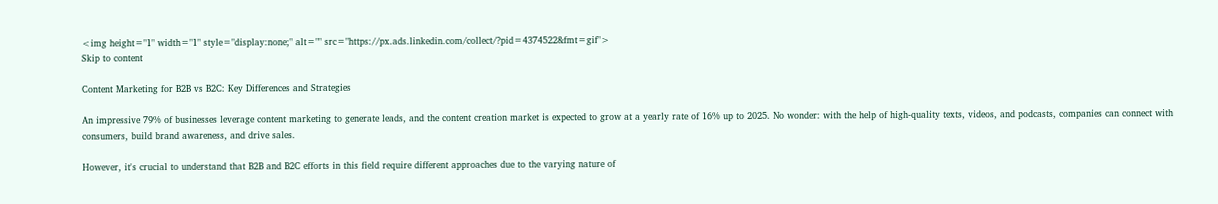<img height="1" width="1" style="display:none;" alt="" src="https://px.ads.linkedin.com/collect/?pid=4374522&fmt=gif">
Skip to content

Content Marketing for B2B vs B2C: Key Differences and Strategies

An impressive 79% of businesses leverage content marketing to generate leads, and the content creation market is expected to grow at a yearly rate of 16% up to 2025. No wonder: with the help of high-quality texts, videos, and podcasts, companies can connect with consumers, build brand awareness, and drive sales.

However, it's crucial to understand that B2B and B2C efforts in this field require different approaches due to the varying nature of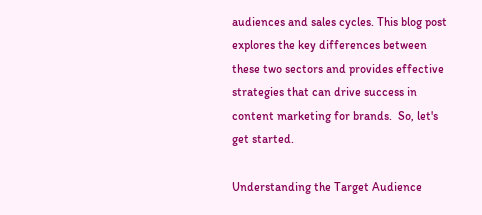audiences and sales cycles. This blog post explores the key differences between these two sectors and provides effective strategies that can drive success in content marketing for brands.  So, let's get started.

Understanding the Target Audience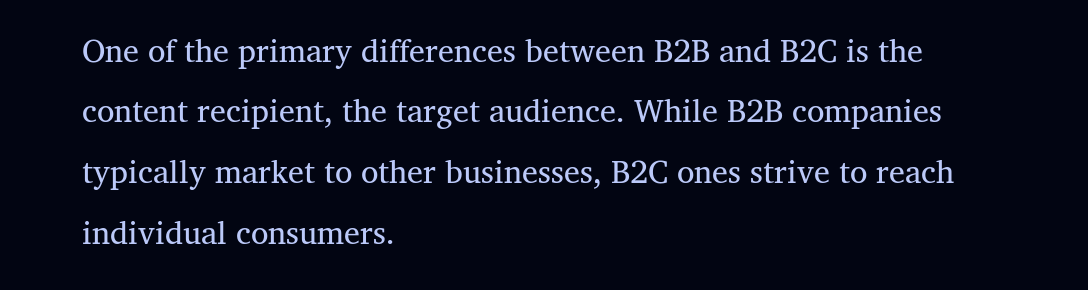One of the primary differences between B2B and B2C is the content recipient, the target audience. While B2B companies typically market to other businesses, B2C ones strive to reach individual consumers.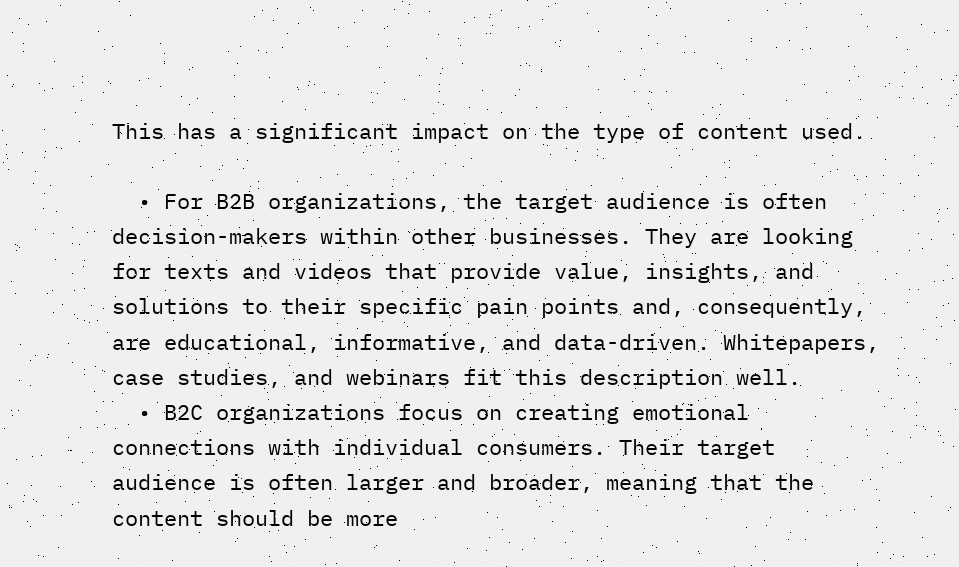This has a significant impact on the type of content used.

  • For B2B organizations, the target audience is often decision-makers within other businesses. They are looking for texts and videos that provide value, insights, and solutions to their specific pain points and, consequently, are educational, informative, and data-driven. Whitepapers, case studies, and webinars fit this description well.
  • B2C organizations focus on creating emotional connections with individual consumers. Their target audience is often larger and broader, meaning that the content should be more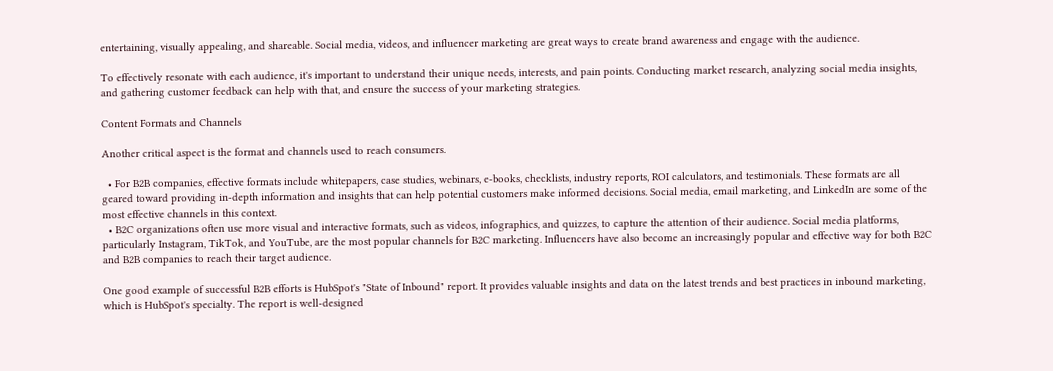entertaining, visually appealing, and shareable. Social media, videos, and influencer marketing are great ways to create brand awareness and engage with the audience.

To effectively resonate with each audience, it's important to understand their unique needs, interests, and pain points. Conducting market research, analyzing social media insights, and gathering customer feedback can help with that, and ensure the success of your marketing strategies.

Content Formats and Channels

Another critical aspect is the format and channels used to reach consumers.

  • For B2B companies, effective formats include whitepapers, case studies, webinars, e-books, checklists, industry reports, ROI calculators, and testimonials. These formats are all geared toward providing in-depth information and insights that can help potential customers make informed decisions. Social media, email marketing, and LinkedIn are some of the most effective channels in this context.
  • B2C organizations often use more visual and interactive formats, such as videos, infographics, and quizzes, to capture the attention of their audience. Social media platforms, particularly Instagram, TikTok, and YouTube, are the most popular channels for B2C marketing. Influencers have also become an increasingly popular and effective way for both B2C and B2B companies to reach their target audience.

One good example of successful B2B efforts is HubSpot's "State of Inbound" report. It provides valuable insights and data on the latest trends and best practices in inbound marketing, which is HubSpot's specialty. The report is well-designed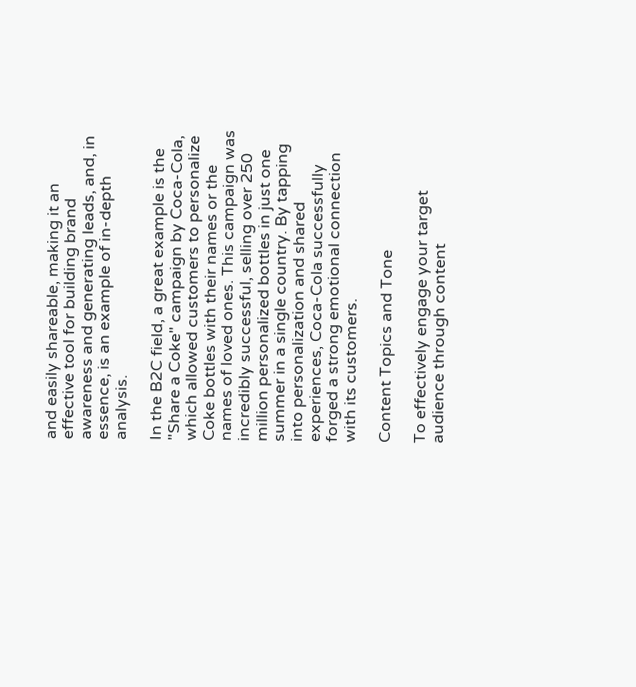and easily shareable, making it an effective tool for building brand awareness and generating leads, and, in essence, is an example of in-depth analysis.

In the B2C field, a great example is the "Share a Coke" campaign by Coca-Cola, which allowed customers to personalize Coke bottles with their names or the names of loved ones. This campaign was incredibly successful, selling over 250 million personalized bottles in just one summer in a single country. By tapping into personalization and shared experiences, Coca-Cola successfully forged a strong emotional connection with its customers.

Content Topics and Tone

To effectively engage your target audience through content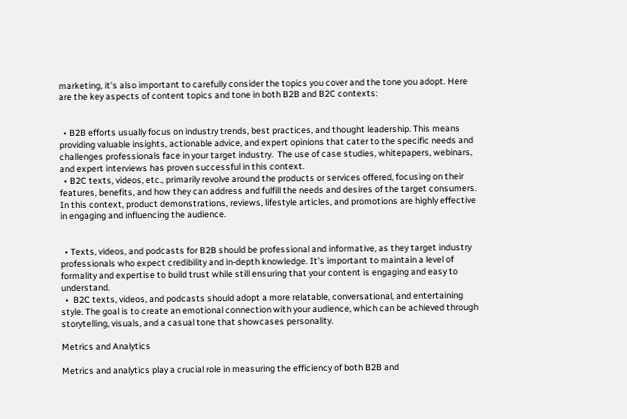marketing, it's also important to carefully consider the topics you cover and the tone you adopt. Here are the key aspects of content topics and tone in both B2B and B2C contexts:


  • B2B efforts usually focus on industry trends, best practices, and thought leadership. This means providing valuable insights, actionable advice, and expert opinions that cater to the specific needs and challenges professionals face in your target industry.  The use of case studies, whitepapers, webinars, and expert interviews has proven successful in this context.
  • B2C texts, videos, etc., primarily revolve around the products or services offered, focusing on their features, benefits, and how they can address and fulfill the needs and desires of the target consumers. In this context, product demonstrations, reviews, lifestyle articles, and promotions are highly effective in engaging and influencing the audience.


  • Texts, videos, and podcasts for B2B should be professional and informative, as they target industry professionals who expect credibility and in-depth knowledge. It's important to maintain a level of formality and expertise to build trust while still ensuring that your content is engaging and easy to understand.
  •  B2C texts, videos, and podcasts should adopt a more relatable, conversational, and entertaining style. The goal is to create an emotional connection with your audience, which can be achieved through storytelling, visuals, and a casual tone that showcases personality.

Metrics and Analytics

Metrics and analytics play a crucial role in measuring the efficiency of both B2B and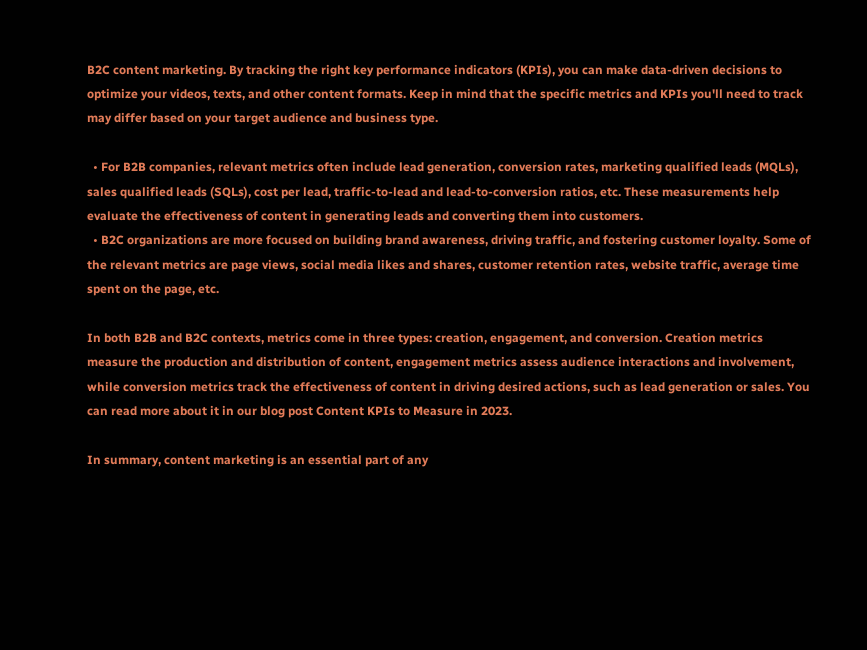B2C content marketing. By tracking the right key performance indicators (KPIs), you can make data-driven decisions to optimize your videos, texts, and other content formats. Keep in mind that the specific metrics and KPIs you'll need to track may differ based on your target audience and business type.

  • For B2B companies, relevant metrics often include lead generation, conversion rates, marketing qualified leads (MQLs), sales qualified leads (SQLs), cost per lead, traffic-to-lead and lead-to-conversion ratios, etc. These measurements help evaluate the effectiveness of content in generating leads and converting them into customers.
  • B2C organizations are more focused on building brand awareness, driving traffic, and fostering customer loyalty. Some of the relevant metrics are page views, social media likes and shares, customer retention rates, website traffic, average time spent on the page, etc.

In both B2B and B2C contexts, metrics come in three types: creation, engagement, and conversion. Creation metrics measure the production and distribution of content, engagement metrics assess audience interactions and involvement, while conversion metrics track the effectiveness of content in driving desired actions, such as lead generation or sales. You can read more about it in our blog post Content KPIs to Measure in 2023.

In summary, content marketing is an essential part of any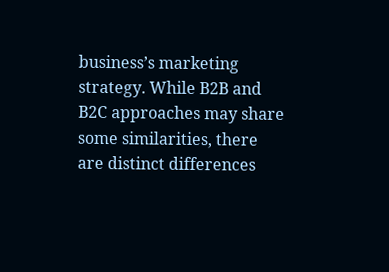business’s marketing strategy. While B2B and B2C approaches may share some similarities, there are distinct differences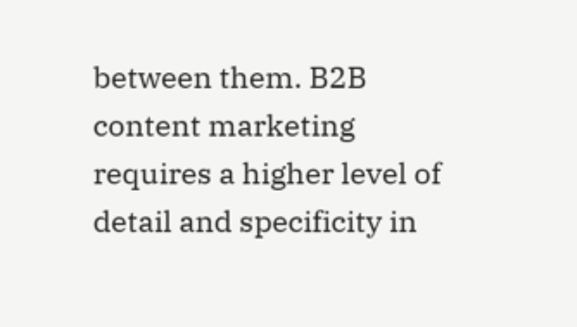between them. B2B content marketing requires a higher level of detail and specificity in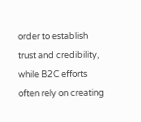order to establish trust and credibility, while B2C efforts often rely on creating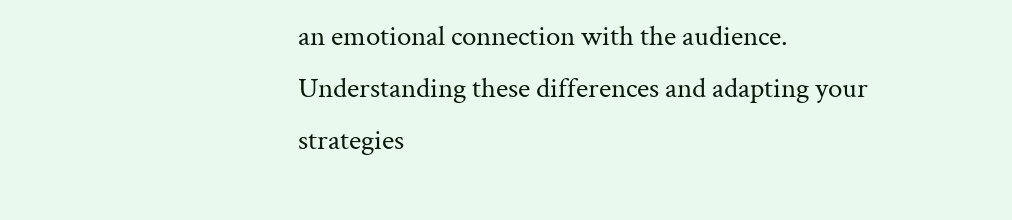an emotional connection with the audience. Understanding these differences and adapting your strategies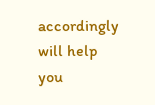accordingly will help you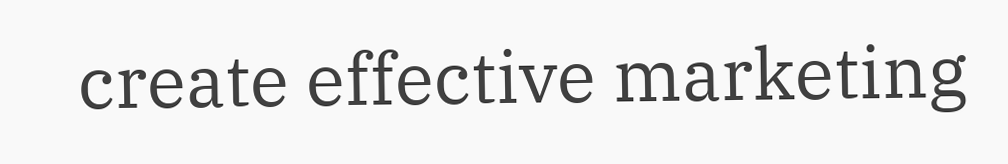create effective marketing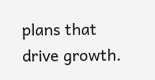plans that drive growth.